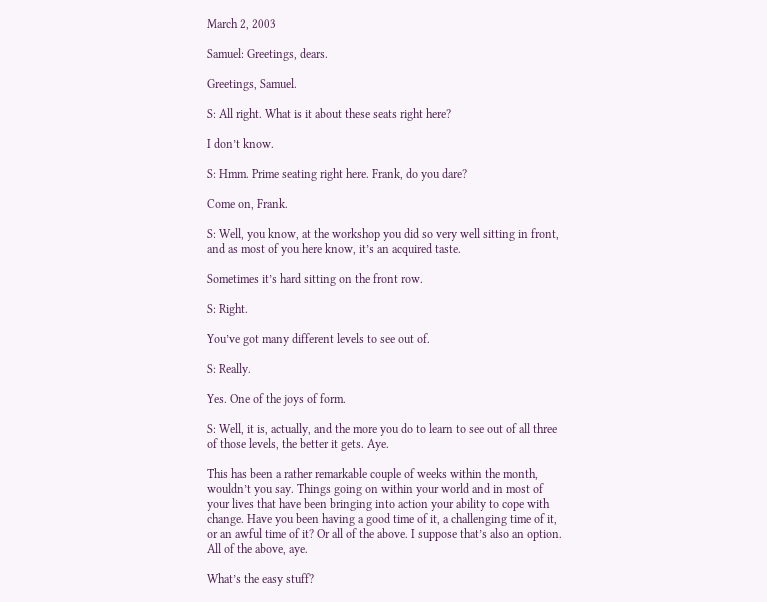March 2, 2003

Samuel: Greetings, dears.

Greetings, Samuel.

S: All right. What is it about these seats right here?

I don’t know.

S: Hmm. Prime seating right here. Frank, do you dare?

Come on, Frank.

S: Well, you know, at the workshop you did so very well sitting in front, and as most of you here know, it’s an acquired taste.

Sometimes it’s hard sitting on the front row.

S: Right.

You’ve got many different levels to see out of.

S: Really.

Yes. One of the joys of form.

S: Well, it is, actually, and the more you do to learn to see out of all three of those levels, the better it gets. Aye.

This has been a rather remarkable couple of weeks within the month, wouldn’t you say. Things going on within your world and in most of your lives that have been bringing into action your ability to cope with change. Have you been having a good time of it, a challenging time of it, or an awful time of it? Or all of the above. I suppose that’s also an option. All of the above, aye.

What’s the easy stuff?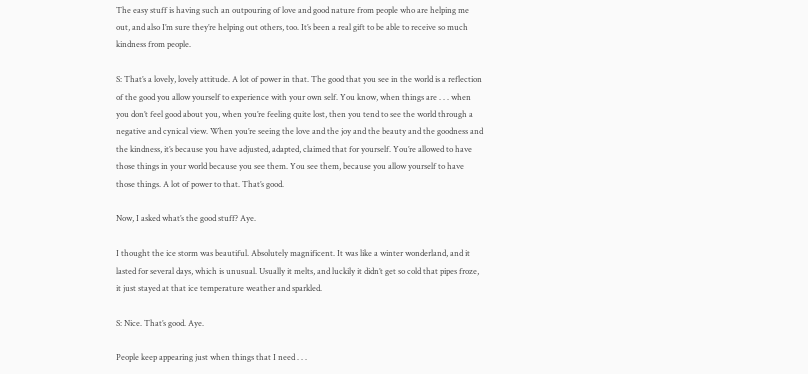The easy stuff is having such an outpouring of love and good nature from people who are helping me out, and also I’m sure they’re helping out others, too. It’s been a real gift to be able to receive so much kindness from people.

S: That’s a lovely, lovely attitude. A lot of power in that. The good that you see in the world is a reflection of the good you allow yourself to experience with your own self. You know, when things are . . . when you don’t feel good about you, when you’re feeling quite lost, then you tend to see the world through a negative and cynical view. When you’re seeing the love and the joy and the beauty and the goodness and the kindness, it’s because you have adjusted, adapted, claimed that for yourself. You’re allowed to have those things in your world because you see them. You see them, because you allow yourself to have those things. A lot of power to that. That’s good.

Now, I asked what’s the good stuff? Aye.

I thought the ice storm was beautiful. Absolutely magnificent. It was like a winter wonderland, and it lasted for several days, which is unusual. Usually it melts, and luckily it didn’t get so cold that pipes froze, it just stayed at that ice temperature weather and sparkled.

S: Nice. That’s good. Aye.

People keep appearing just when things that I need . . .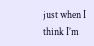just when I think I’m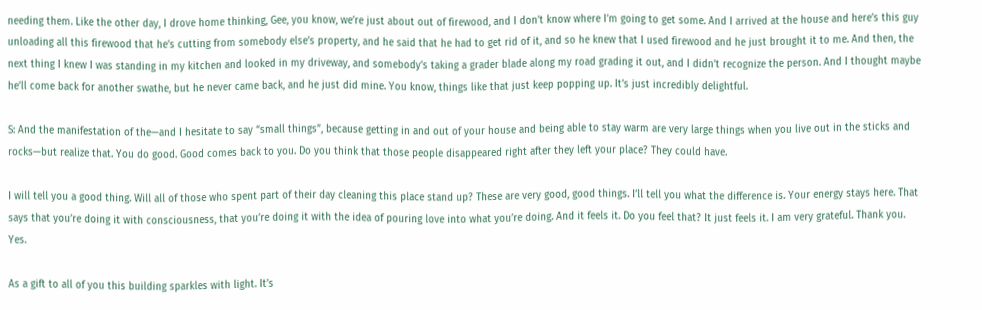needing them. Like the other day, I drove home thinking, Gee, you know, we’re just about out of firewood, and I don’t know where I’m going to get some. And I arrived at the house and here’s this guy unloading all this firewood that he’s cutting from somebody else’s property, and he said that he had to get rid of it, and so he knew that I used firewood and he just brought it to me. And then, the next thing I knew I was standing in my kitchen and looked in my driveway, and somebody’s taking a grader blade along my road grading it out, and I didn’t recognize the person. And I thought maybe he’ll come back for another swathe, but he never came back, and he just did mine. You know, things like that just keep popping up. It’s just incredibly delightful.

S: And the manifestation of the—and I hesitate to say “small things”, because getting in and out of your house and being able to stay warm are very large things when you live out in the sticks and rocks—but realize that. You do good. Good comes back to you. Do you think that those people disappeared right after they left your place? They could have.

I will tell you a good thing. Will all of those who spent part of their day cleaning this place stand up? These are very good, good things. I’ll tell you what the difference is. Your energy stays here. That says that you’re doing it with consciousness, that you’re doing it with the idea of pouring love into what you’re doing. And it feels it. Do you feel that? It just feels it. I am very grateful. Thank you. Yes.

As a gift to all of you this building sparkles with light. It’s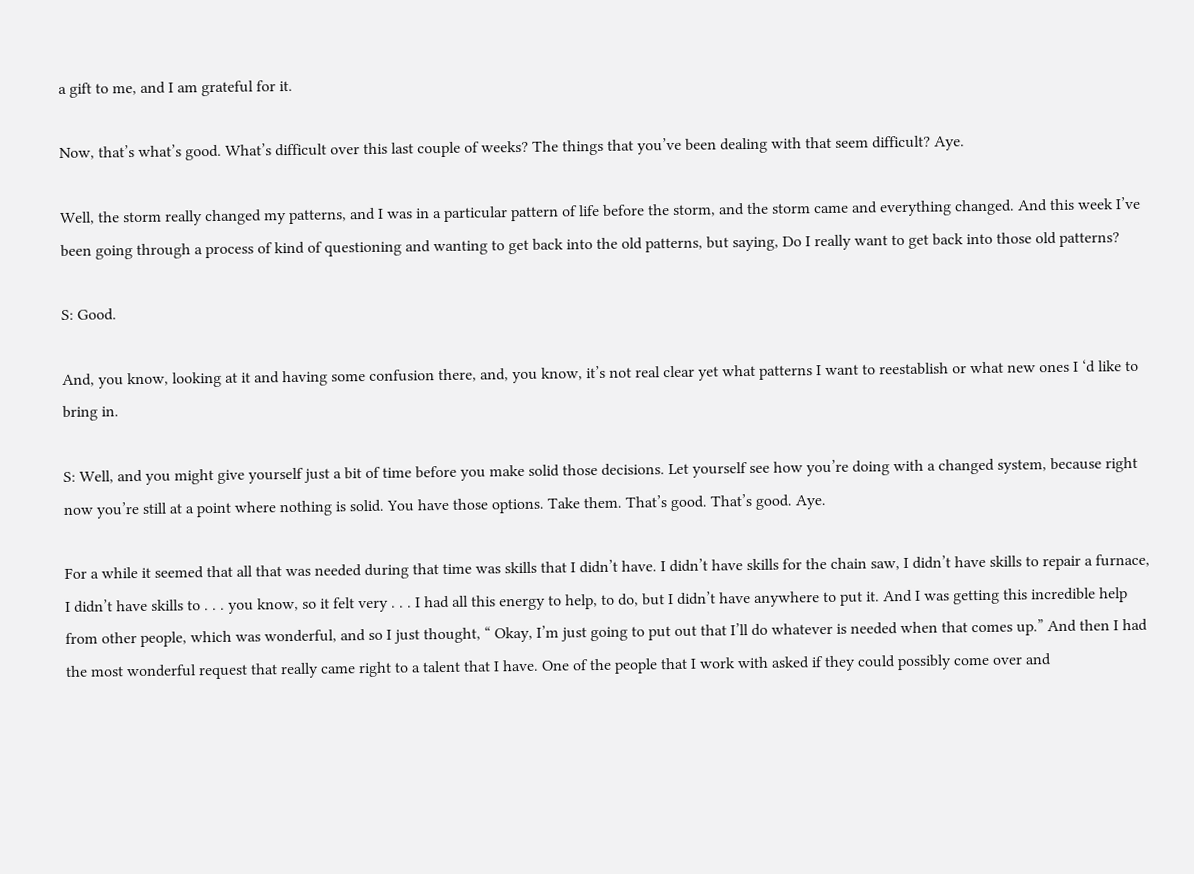a gift to me, and I am grateful for it.

Now, that’s what’s good. What’s difficult over this last couple of weeks? The things that you’ve been dealing with that seem difficult? Aye.

Well, the storm really changed my patterns, and I was in a particular pattern of life before the storm, and the storm came and everything changed. And this week I’ve been going through a process of kind of questioning and wanting to get back into the old patterns, but saying, Do I really want to get back into those old patterns?

S: Good.

And, you know, looking at it and having some confusion there, and, you know, it’s not real clear yet what patterns I want to reestablish or what new ones I ‘d like to bring in.

S: Well, and you might give yourself just a bit of time before you make solid those decisions. Let yourself see how you’re doing with a changed system, because right now you’re still at a point where nothing is solid. You have those options. Take them. That’s good. That’s good. Aye.

For a while it seemed that all that was needed during that time was skills that I didn’t have. I didn’t have skills for the chain saw, I didn’t have skills to repair a furnace, I didn’t have skills to . . . you know, so it felt very . . . I had all this energy to help, to do, but I didn’t have anywhere to put it. And I was getting this incredible help from other people, which was wonderful, and so I just thought, “ Okay, I’m just going to put out that I’ll do whatever is needed when that comes up.” And then I had the most wonderful request that really came right to a talent that I have. One of the people that I work with asked if they could possibly come over and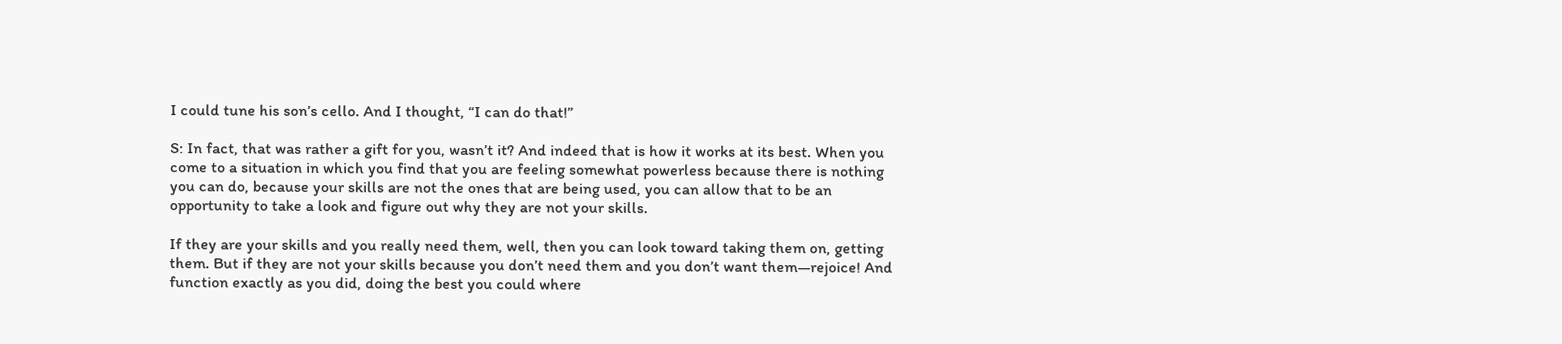I could tune his son’s cello. And I thought, “I can do that!”

S: In fact, that was rather a gift for you, wasn’t it? And indeed that is how it works at its best. When you come to a situation in which you find that you are feeling somewhat powerless because there is nothing you can do, because your skills are not the ones that are being used, you can allow that to be an opportunity to take a look and figure out why they are not your skills.

If they are your skills and you really need them, well, then you can look toward taking them on, getting them. But if they are not your skills because you don’t need them and you don’t want them—rejoice! And function exactly as you did, doing the best you could where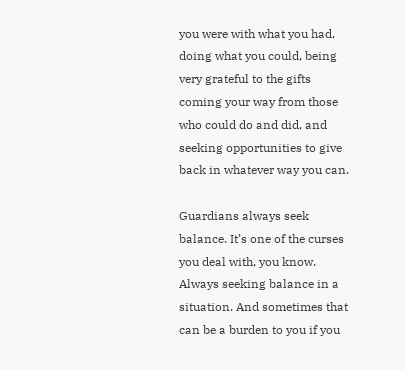you were with what you had, doing what you could, being very grateful to the gifts coming your way from those who could do and did, and seeking opportunities to give back in whatever way you can.

Guardians always seek balance. It’s one of the curses you deal with, you know. Always seeking balance in a situation. And sometimes that can be a burden to you if you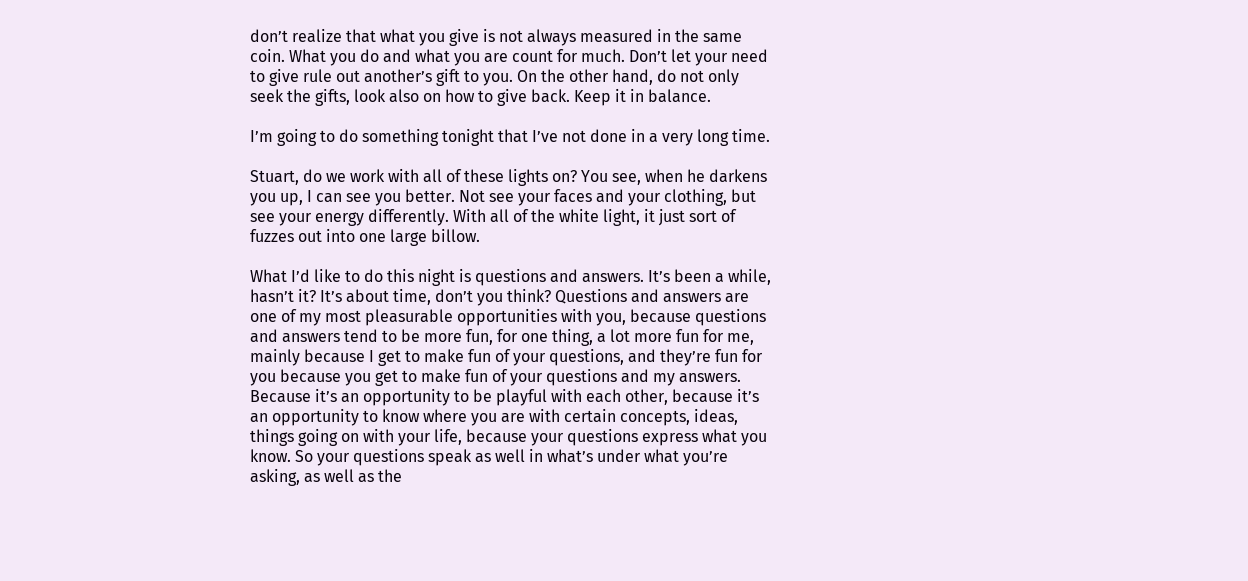don’t realize that what you give is not always measured in the same coin. What you do and what you are count for much. Don’t let your need to give rule out another’s gift to you. On the other hand, do not only seek the gifts, look also on how to give back. Keep it in balance.

I’m going to do something tonight that I’ve not done in a very long time.

Stuart, do we work with all of these lights on? You see, when he darkens you up, I can see you better. Not see your faces and your clothing, but see your energy differently. With all of the white light, it just sort of fuzzes out into one large billow.

What I’d like to do this night is questions and answers. It’s been a while, hasn’t it? It’s about time, don’t you think? Questions and answers are one of my most pleasurable opportunities with you, because questions and answers tend to be more fun, for one thing, a lot more fun for me, mainly because I get to make fun of your questions, and they’re fun for you because you get to make fun of your questions and my answers. Because it’s an opportunity to be playful with each other, because it’s an opportunity to know where you are with certain concepts, ideas, things going on with your life, because your questions express what you know. So your questions speak as well in what’s under what you’re asking, as well as the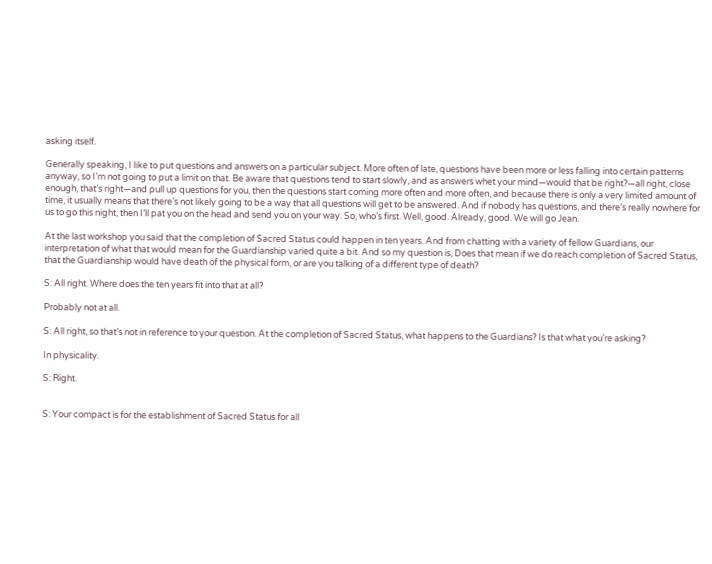asking itself.

Generally speaking, I like to put questions and answers on a particular subject. More often of late, questions have been more or less falling into certain patterns anyway, so I’m not going to put a limit on that. Be aware that questions tend to start slowly, and as answers whet your mind—would that be right?—all right, close enough, that’s right—and pull up questions for you, then the questions start coming more often and more often, and because there is only a very limited amount of time, it usually means that there’s not likely going to be a way that all questions will get to be answered. And if nobody has questions, and there’s really nowhere for us to go this night, then I’ll pat you on the head and send you on your way. So, who’s first. Well, good. Already, good. We will go Jean.

At the last workshop you said that the completion of Sacred Status could happen in ten years. And from chatting with a variety of fellow Guardians, our interpretation of what that would mean for the Guardianship varied quite a bit. And so my question is, Does that mean if we do reach completion of Sacred Status, that the Guardianship would have death of the physical form, or are you talking of a different type of death?

S: All right. Where does the ten years fit into that at all?

Probably not at all.

S: All right, so that’s not in reference to your question. At the completion of Sacred Status, what happens to the Guardians? Is that what you’re asking?

In physicality.

S: Right.


S: Your compact is for the establishment of Sacred Status for all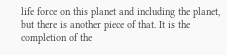life force on this planet and including the planet, but there is another piece of that. It is the completion of the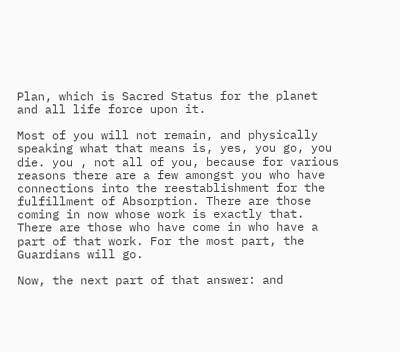Plan, which is Sacred Status for the planet and all life force upon it.

Most of you will not remain, and physically speaking what that means is, yes, you go, you die. you , not all of you, because for various reasons there are a few amongst you who have connections into the reestablishment for the fulfillment of Absorption. There are those coming in now whose work is exactly that. There are those who have come in who have a part of that work. For the most part, the Guardians will go.

Now, the next part of that answer: and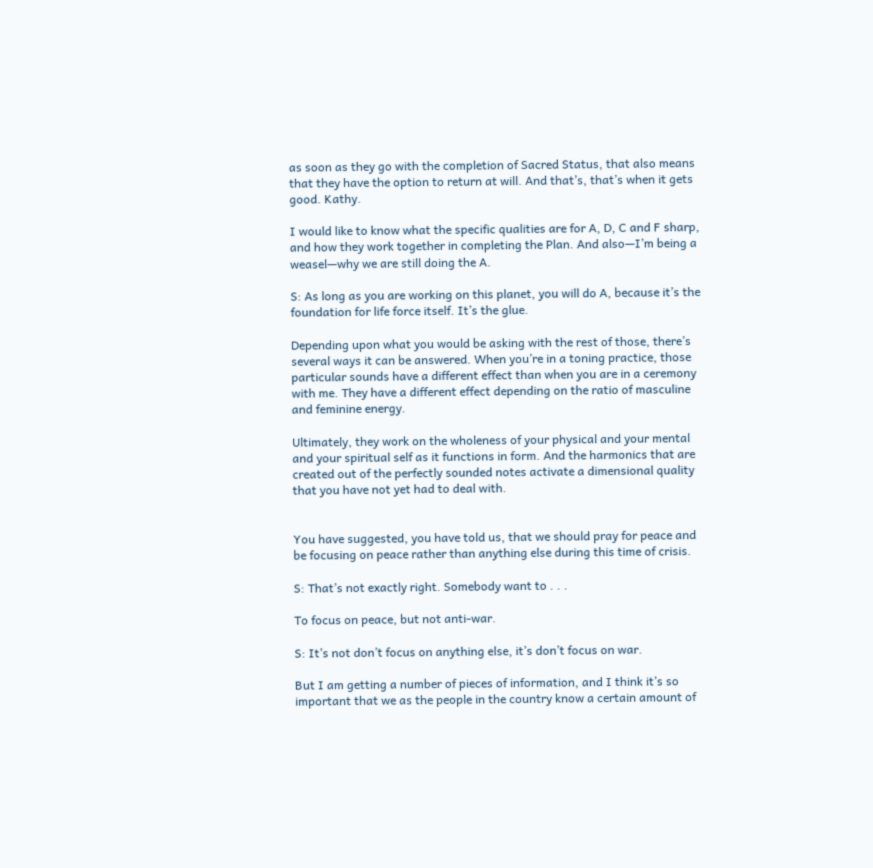as soon as they go with the completion of Sacred Status, that also means that they have the option to return at will. And that’s, that’s when it gets good. Kathy.

I would like to know what the specific qualities are for A, D, C and F sharp, and how they work together in completing the Plan. And also—I’m being a weasel—why we are still doing the A.

S: As long as you are working on this planet, you will do A, because it’s the foundation for life force itself. It’s the glue.

Depending upon what you would be asking with the rest of those, there’s several ways it can be answered. When you’re in a toning practice, those particular sounds have a different effect than when you are in a ceremony with me. They have a different effect depending on the ratio of masculine and feminine energy.

Ultimately, they work on the wholeness of your physical and your mental and your spiritual self as it functions in form. And the harmonics that are created out of the perfectly sounded notes activate a dimensional quality that you have not yet had to deal with.


You have suggested, you have told us, that we should pray for peace and be focusing on peace rather than anything else during this time of crisis.

S: That’s not exactly right. Somebody want to . . .

To focus on peace, but not anti-war.

S: It’s not don’t focus on anything else, it’s don’t focus on war.

But I am getting a number of pieces of information, and I think it’s so important that we as the people in the country know a certain amount of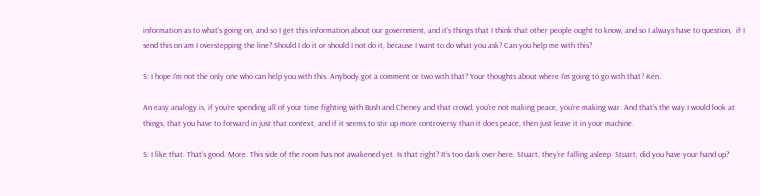information as to what’s going on, and so I get this information about our government, and it’s things that I think that other people ought to know, and so I always have to question,  if I send this on am I overstepping the line? Should I do it or should I not do it, because I want to do what you ask? Can you help me with this?

S: I hope I’m not the only one who can help you with this. Anybody got a comment or two with that? Your thoughts about where I’m going to go with that? Ken.

An easy analogy is, if you’re spending all of your time fighting with Bush and Cheney and that crowd, you’re not making peace, you’re making war. And that’s the way I would look at things, that you have to forward in just that context, and if it seems to stir up more controversy than it does peace, then just leave it in your machine.

S: I like that. That’s good. More. This side of the room has not awakened yet. Is that right? It’s too dark over here. Stuart, they’re falling asleep. Stuart, did you have your hand up?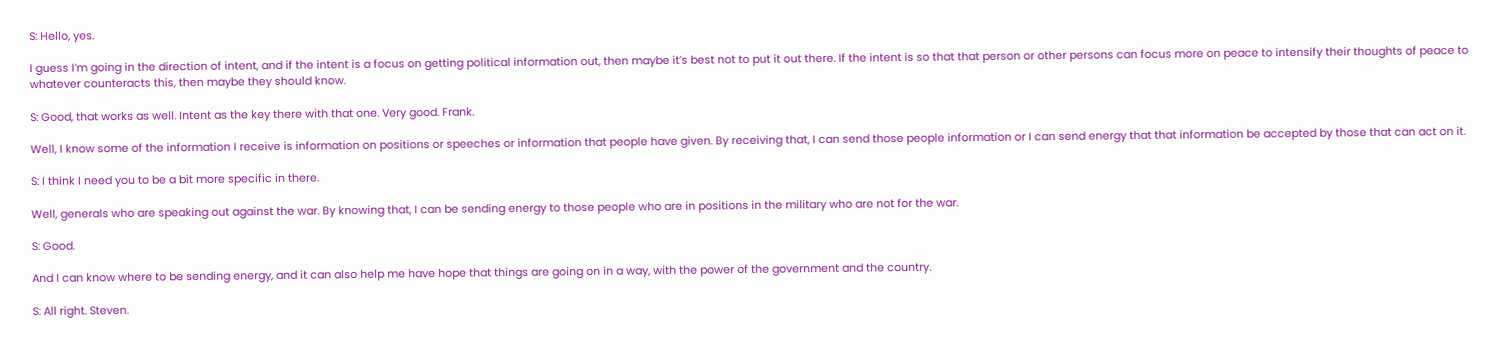S: Hello, yes.

I guess I’m going in the direction of intent, and if the intent is a focus on getting political information out, then maybe it’s best not to put it out there. If the intent is so that that person or other persons can focus more on peace to intensify their thoughts of peace to whatever counteracts this, then maybe they should know.

S: Good, that works as well. Intent as the key there with that one. Very good. Frank.

Well, I know some of the information I receive is information on positions or speeches or information that people have given. By receiving that, I can send those people information or I can send energy that that information be accepted by those that can act on it.

S: I think I need you to be a bit more specific in there.

Well, generals who are speaking out against the war. By knowing that, I can be sending energy to those people who are in positions in the military who are not for the war.

S: Good.

And I can know where to be sending energy, and it can also help me have hope that things are going on in a way, with the power of the government and the country.

S: All right. Steven.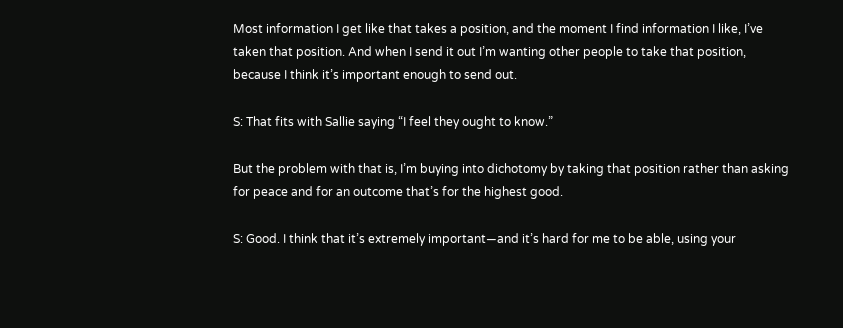Most information I get like that takes a position, and the moment I find information I like, I’ve taken that position. And when I send it out I’m wanting other people to take that position, because I think it’s important enough to send out.

S: That fits with Sallie saying “I feel they ought to know.”

But the problem with that is, I’m buying into dichotomy by taking that position rather than asking for peace and for an outcome that’s for the highest good.

S: Good. I think that it’s extremely important—and it’s hard for me to be able, using your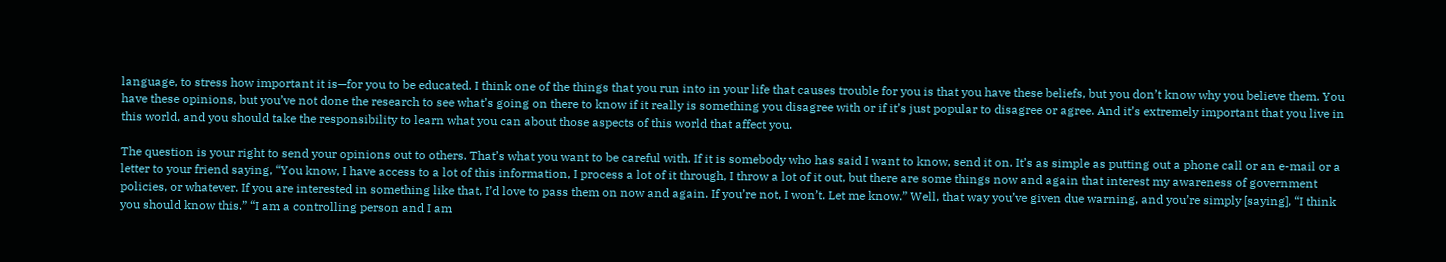language, to stress how important it is—for you to be educated. I think one of the things that you run into in your life that causes trouble for you is that you have these beliefs, but you don’t know why you believe them. You have these opinions, but you’ve not done the research to see what’s going on there to know if it really is something you disagree with or if it’s just popular to disagree or agree. And it’s extremely important that you live in this world, and you should take the responsibility to learn what you can about those aspects of this world that affect you.

The question is your right to send your opinions out to others. That’s what you want to be careful with. If it is somebody who has said I want to know, send it on. It’s as simple as putting out a phone call or an e-mail or a letter to your friend saying, “You know, I have access to a lot of this information, I process a lot of it through, I throw a lot of it out, but there are some things now and again that interest my awareness of government policies, or whatever. If you are interested in something like that, I’d love to pass them on now and again. If you’re not, I won’t. Let me know.” Well, that way you’ve given due warning, and you’re simply [saying], “I think you should know this.” “I am a controlling person and I am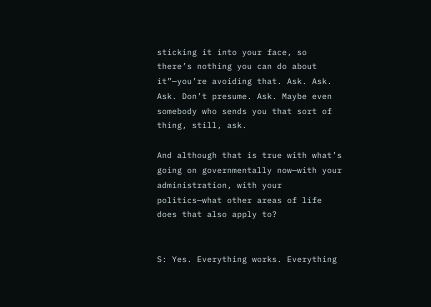sticking it into your face, so there’s nothing you can do about it”—you’re avoiding that. Ask. Ask. Ask. Don’t presume. Ask. Maybe even somebody who sends you that sort of thing, still, ask.

And although that is true with what’s going on governmentally now—with your administration, with your politics—what other areas of life does that also apply to?


S: Yes. Everything works. Everything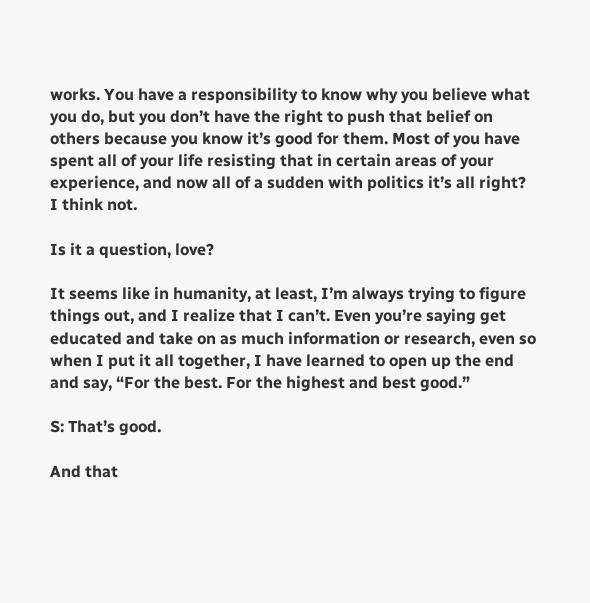works. You have a responsibility to know why you believe what you do, but you don’t have the right to push that belief on others because you know it’s good for them. Most of you have spent all of your life resisting that in certain areas of your experience, and now all of a sudden with politics it’s all right? I think not.

Is it a question, love?

It seems like in humanity, at least, I’m always trying to figure things out, and I realize that I can’t. Even you’re saying get educated and take on as much information or research, even so when I put it all together, I have learned to open up the end and say, “For the best. For the highest and best good.”

S: That’s good.

And that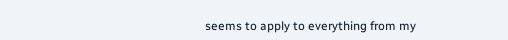seems to apply to everything from my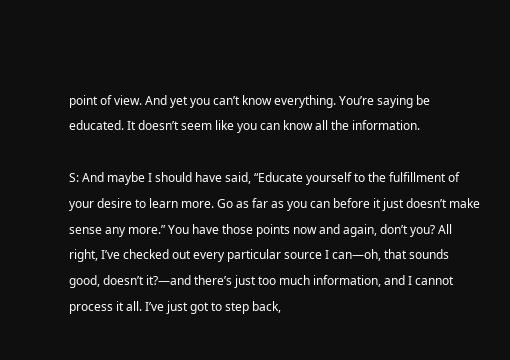point of view. And yet you can’t know everything. You’re saying be educated. It doesn’t seem like you can know all the information.

S: And maybe I should have said, “Educate yourself to the fulfillment of your desire to learn more. Go as far as you can before it just doesn’t make sense any more.” You have those points now and again, don’t you? All right, I’ve checked out every particular source I can—oh, that sounds good, doesn’t it?—and there’s just too much information, and I cannot process it all. I’ve just got to step back,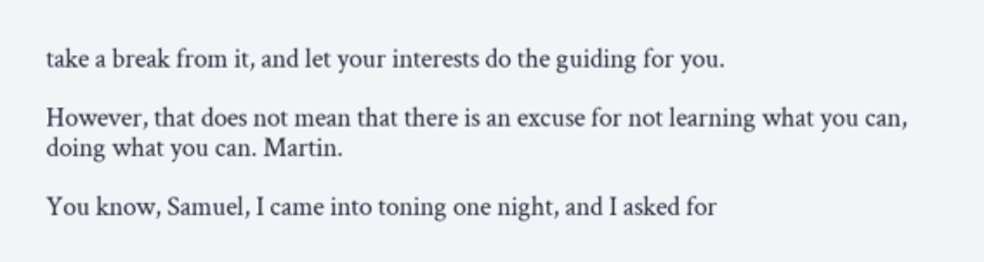take a break from it, and let your interests do the guiding for you.

However, that does not mean that there is an excuse for not learning what you can, doing what you can. Martin.

You know, Samuel, I came into toning one night, and I asked for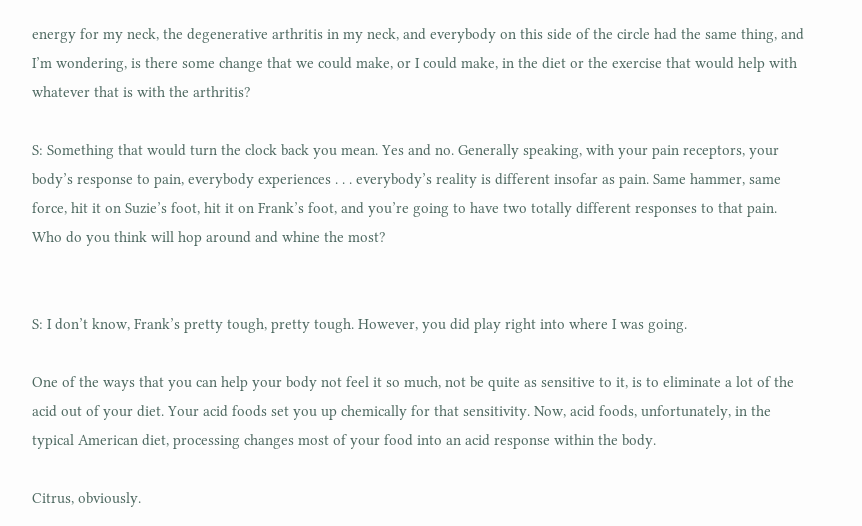energy for my neck, the degenerative arthritis in my neck, and everybody on this side of the circle had the same thing, and I’m wondering, is there some change that we could make, or I could make, in the diet or the exercise that would help with whatever that is with the arthritis?

S: Something that would turn the clock back you mean. Yes and no. Generally speaking, with your pain receptors, your body’s response to pain, everybody experiences . . . everybody’s reality is different insofar as pain. Same hammer, same force, hit it on Suzie’s foot, hit it on Frank’s foot, and you’re going to have two totally different responses to that pain. Who do you think will hop around and whine the most?


S: I don’t know, Frank’s pretty tough, pretty tough. However, you did play right into where I was going.

One of the ways that you can help your body not feel it so much, not be quite as sensitive to it, is to eliminate a lot of the acid out of your diet. Your acid foods set you up chemically for that sensitivity. Now, acid foods, unfortunately, in the typical American diet, processing changes most of your food into an acid response within the body.

Citrus, obviously.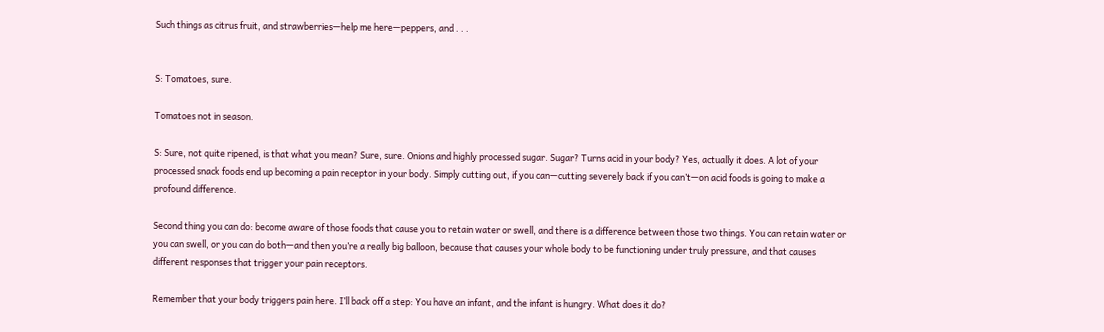Such things as citrus fruit, and strawberries—help me here—peppers, and . . .


S: Tomatoes, sure.

Tomatoes not in season.

S: Sure, not quite ripened, is that what you mean? Sure, sure. Onions and highly processed sugar. Sugar? Turns acid in your body? Yes, actually it does. A lot of your processed snack foods end up becoming a pain receptor in your body. Simply cutting out, if you can—cutting severely back if you can’t—on acid foods is going to make a profound difference.

Second thing you can do: become aware of those foods that cause you to retain water or swell, and there is a difference between those two things. You can retain water or you can swell, or you can do both—and then you’re a really big balloon, because that causes your whole body to be functioning under truly pressure, and that causes different responses that trigger your pain receptors.

Remember that your body triggers pain here. I’ll back off a step: You have an infant, and the infant is hungry. What does it do?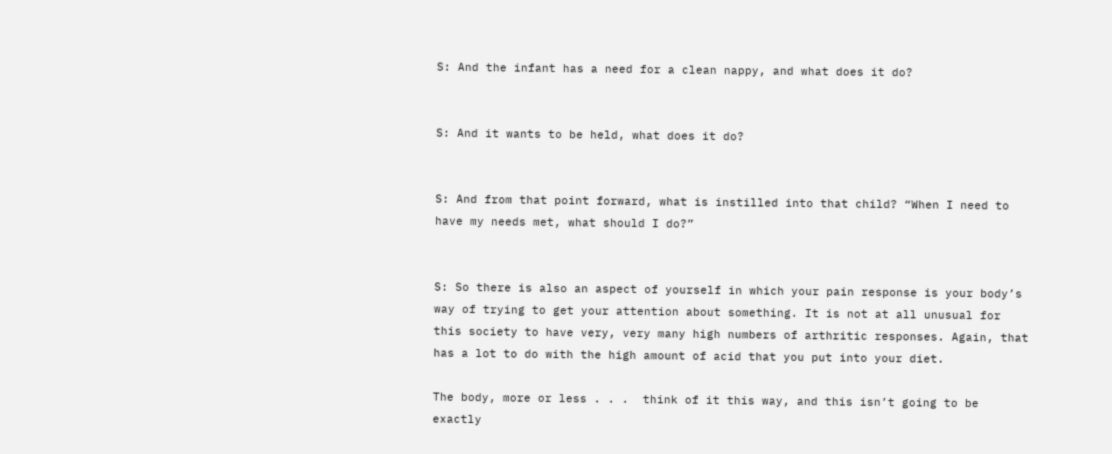S: And the infant has a need for a clean nappy, and what does it do?


S: And it wants to be held, what does it do?


S: And from that point forward, what is instilled into that child? “When I need to have my needs met, what should I do?”


S: So there is also an aspect of yourself in which your pain response is your body’s way of trying to get your attention about something. It is not at all unusual for this society to have very, very many high numbers of arthritic responses. Again, that has a lot to do with the high amount of acid that you put into your diet.

The body, more or less . . .  think of it this way, and this isn’t going to be exactly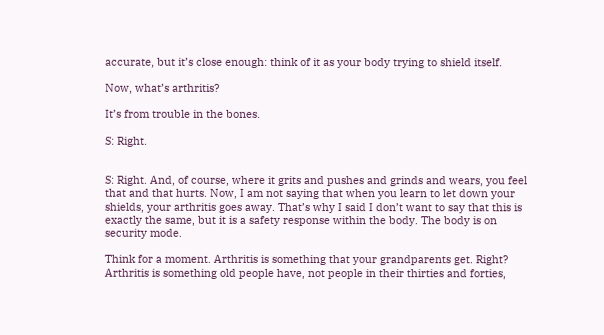accurate, but it’s close enough: think of it as your body trying to shield itself.

Now, what’s arthritis?

It’s from trouble in the bones.

S: Right.


S: Right. And, of course, where it grits and pushes and grinds and wears, you feel that and that hurts. Now, I am not saying that when you learn to let down your shields, your arthritis goes away. That’s why I said I don’t want to say that this is exactly the same, but it is a safety response within the body. The body is on security mode.

Think for a moment. Arthritis is something that your grandparents get. Right? Arthritis is something old people have, not people in their thirties and forties,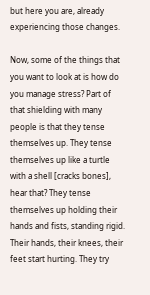but here you are, already experiencing those changes.

Now, some of the things that you want to look at is how do you manage stress? Part of that shielding with many people is that they tense themselves up. They tense themselves up like a turtle with a shell [cracks bones], hear that? They tense themselves up holding their hands and fists, standing rigid. Their hands, their knees, their feet start hurting. They try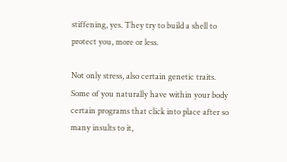stiffening, yes. They try to build a shell to protect you, more or less.

Not only stress, also certain genetic traits. Some of you naturally have within your body certain programs that click into place after so many insults to it,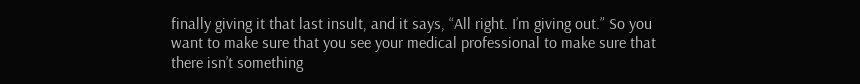finally giving it that last insult, and it says, “All right. I’m giving out.” So you want to make sure that you see your medical professional to make sure that there isn’t something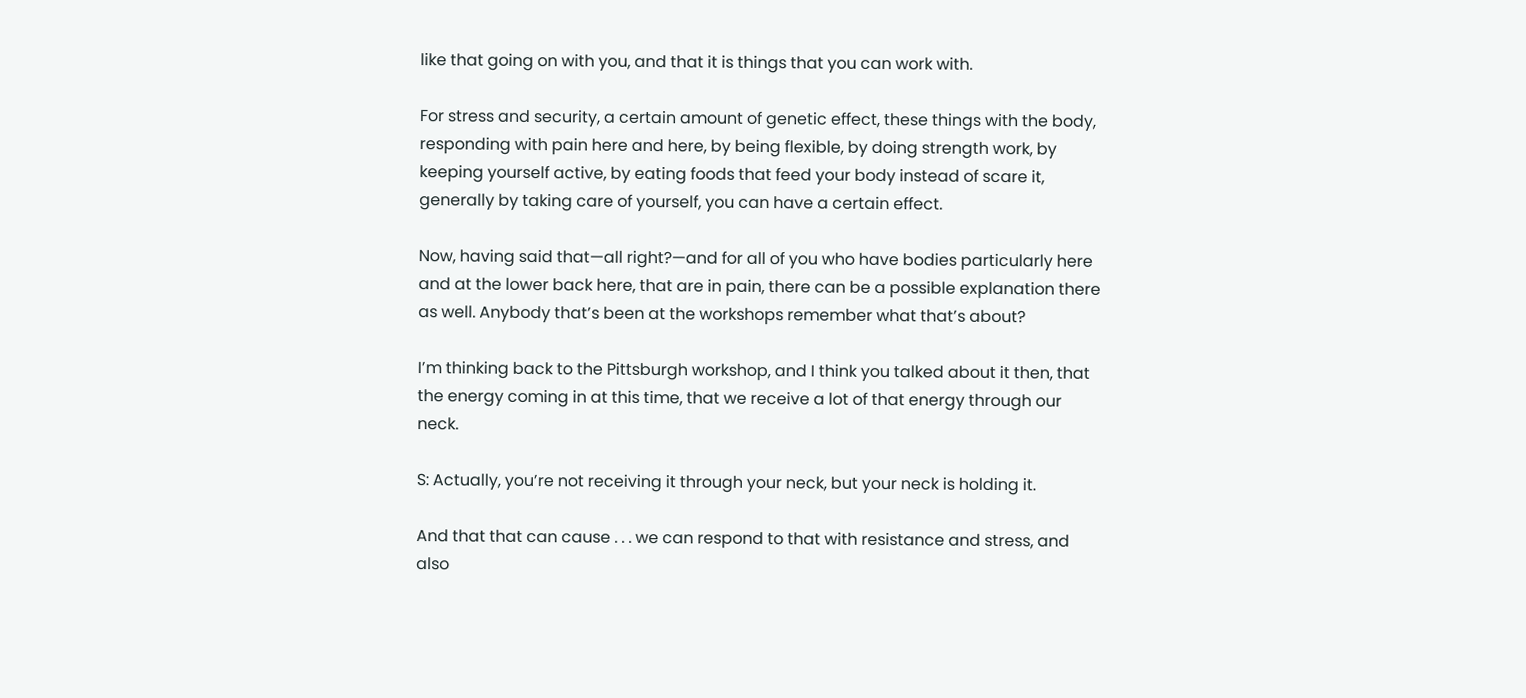like that going on with you, and that it is things that you can work with.

For stress and security, a certain amount of genetic effect, these things with the body, responding with pain here and here, by being flexible, by doing strength work, by keeping yourself active, by eating foods that feed your body instead of scare it, generally by taking care of yourself, you can have a certain effect.

Now, having said that—all right?—and for all of you who have bodies particularly here and at the lower back here, that are in pain, there can be a possible explanation there as well. Anybody that’s been at the workshops remember what that’s about?

I’m thinking back to the Pittsburgh workshop, and I think you talked about it then, that the energy coming in at this time, that we receive a lot of that energy through our neck.

S: Actually, you’re not receiving it through your neck, but your neck is holding it.

And that that can cause . . . we can respond to that with resistance and stress, and also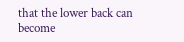that the lower back can become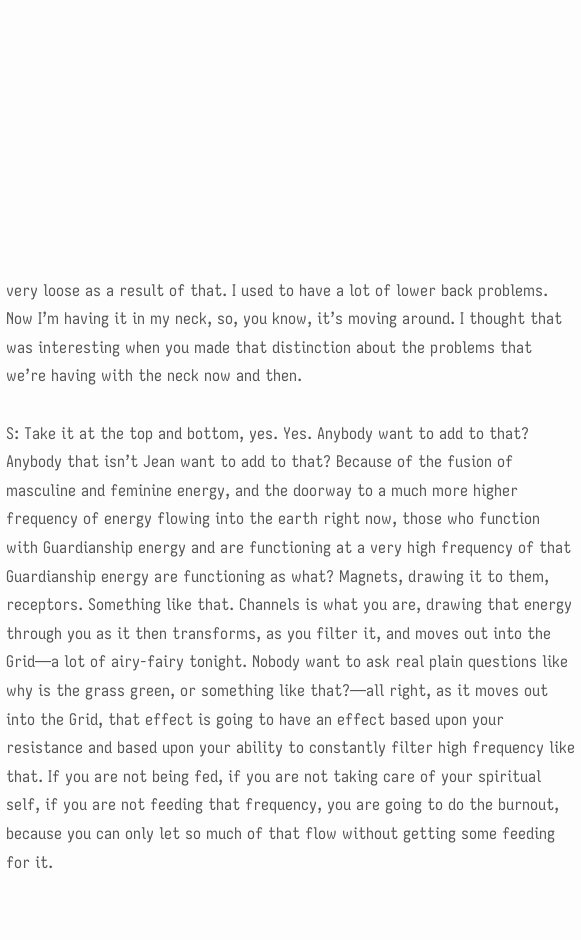very loose as a result of that. I used to have a lot of lower back problems. Now I’m having it in my neck, so, you know, it’s moving around. I thought that was interesting when you made that distinction about the problems that we’re having with the neck now and then.

S: Take it at the top and bottom, yes. Yes. Anybody want to add to that? Anybody that isn’t Jean want to add to that? Because of the fusion of masculine and feminine energy, and the doorway to a much more higher frequency of energy flowing into the earth right now, those who function with Guardianship energy and are functioning at a very high frequency of that Guardianship energy are functioning as what? Magnets, drawing it to them, receptors. Something like that. Channels is what you are, drawing that energy through you as it then transforms, as you filter it, and moves out into the Grid—a lot of airy-fairy tonight. Nobody want to ask real plain questions like why is the grass green, or something like that?—all right, as it moves out into the Grid, that effect is going to have an effect based upon your resistance and based upon your ability to constantly filter high frequency like that. If you are not being fed, if you are not taking care of your spiritual self, if you are not feeding that frequency, you are going to do the burnout, because you can only let so much of that flow without getting some feeding for it.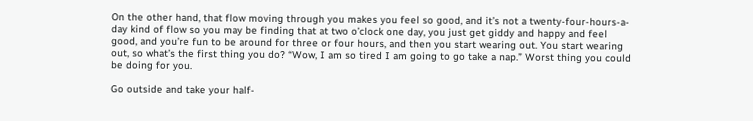On the other hand, that flow moving through you makes you feel so good, and it’s not a twenty-four-hours-a-day kind of flow so you may be finding that at two o’clock one day, you just get giddy and happy and feel good, and you’re fun to be around for three or four hours, and then you start wearing out. You start wearing out, so what’s the first thing you do? “Wow, I am so tired I am going to go take a nap.” Worst thing you could be doing for you.

Go outside and take your half-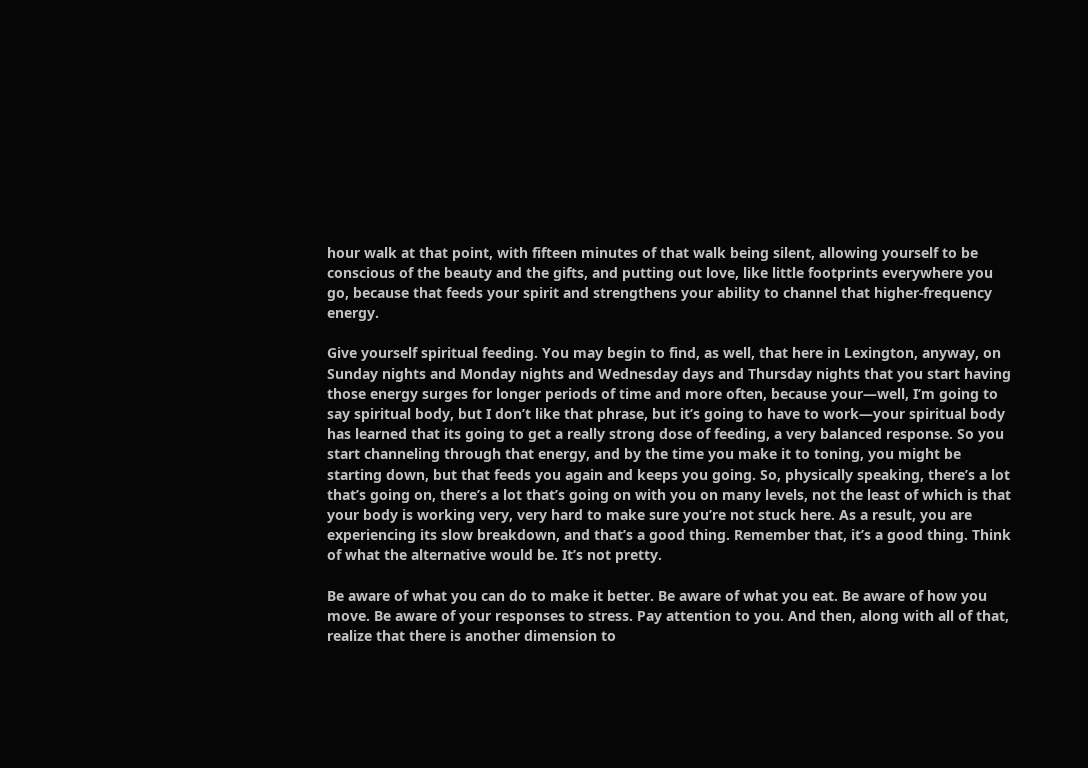hour walk at that point, with fifteen minutes of that walk being silent, allowing yourself to be conscious of the beauty and the gifts, and putting out love, like little footprints everywhere you go, because that feeds your spirit and strengthens your ability to channel that higher-frequency energy.

Give yourself spiritual feeding. You may begin to find, as well, that here in Lexington, anyway, on Sunday nights and Monday nights and Wednesday days and Thursday nights that you start having those energy surges for longer periods of time and more often, because your—well, I’m going to say spiritual body, but I don’t like that phrase, but it’s going to have to work—your spiritual body has learned that its going to get a really strong dose of feeding, a very balanced response. So you start channeling through that energy, and by the time you make it to toning, you might be starting down, but that feeds you again and keeps you going. So, physically speaking, there’s a lot that’s going on, there’s a lot that’s going on with you on many levels, not the least of which is that your body is working very, very hard to make sure you’re not stuck here. As a result, you are experiencing its slow breakdown, and that’s a good thing. Remember that, it’s a good thing. Think of what the alternative would be. It’s not pretty.

Be aware of what you can do to make it better. Be aware of what you eat. Be aware of how you move. Be aware of your responses to stress. Pay attention to you. And then, along with all of that, realize that there is another dimension to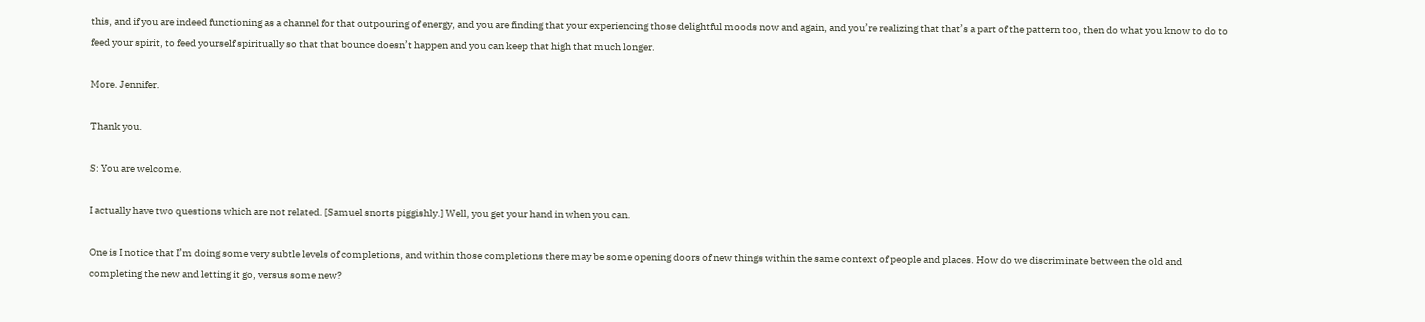this, and if you are indeed functioning as a channel for that outpouring of energy, and you are finding that your experiencing those delightful moods now and again, and you’re realizing that that’s a part of the pattern too, then do what you know to do to feed your spirit, to feed yourself spiritually so that that bounce doesn’t happen and you can keep that high that much longer.

More. Jennifer.

Thank you.

S: You are welcome.

I actually have two questions which are not related. [Samuel snorts piggishly.] Well, you get your hand in when you can.

One is I notice that I’m doing some very subtle levels of completions, and within those completions there may be some opening doors of new things within the same context of people and places. How do we discriminate between the old and completing the new and letting it go, versus some new?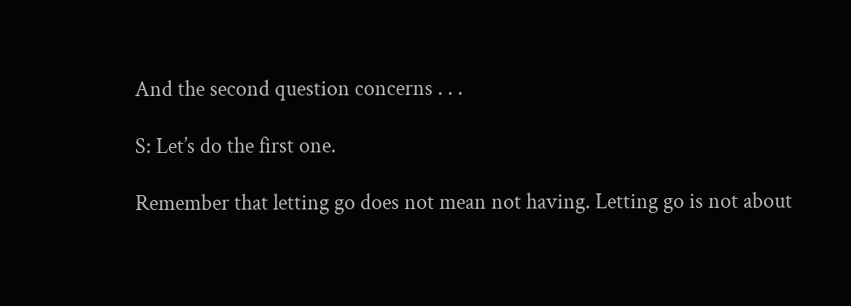And the second question concerns . . .

S: Let’s do the first one.

Remember that letting go does not mean not having. Letting go is not about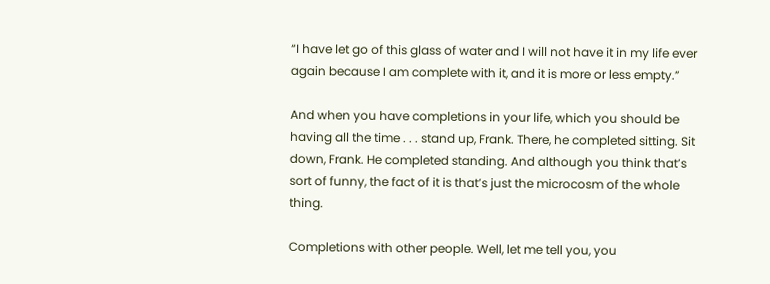“I have let go of this glass of water and I will not have it in my life ever again because I am complete with it, and it is more or less empty.”

And when you have completions in your life, which you should be having all the time . . . stand up, Frank. There, he completed sitting. Sit down, Frank. He completed standing. And although you think that’s sort of funny, the fact of it is that’s just the microcosm of the whole thing.

Completions with other people. Well, let me tell you, you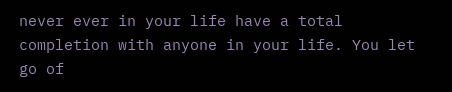never ever in your life have a total completion with anyone in your life. You let go of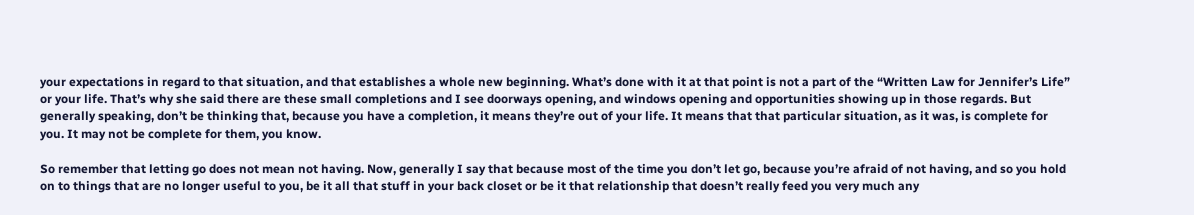your expectations in regard to that situation, and that establishes a whole new beginning. What’s done with it at that point is not a part of the “Written Law for Jennifer’s Life” or your life. That’s why she said there are these small completions and I see doorways opening, and windows opening and opportunities showing up in those regards. But generally speaking, don’t be thinking that, because you have a completion, it means they’re out of your life. It means that that particular situation, as it was, is complete for you. It may not be complete for them, you know.

So remember that letting go does not mean not having. Now, generally I say that because most of the time you don’t let go, because you’re afraid of not having, and so you hold on to things that are no longer useful to you, be it all that stuff in your back closet or be it that relationship that doesn’t really feed you very much any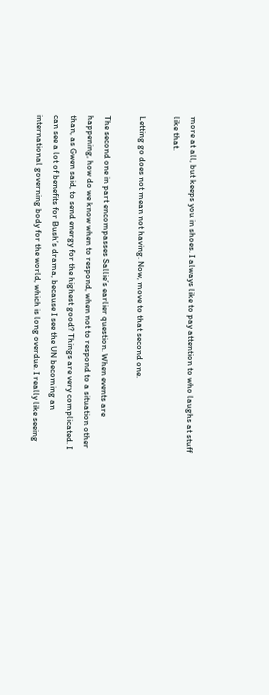more at all, but keeps you in shoes. I always like to pay attention to who laughs at stuff like that.

Letting go does not mean not having. Now, move to that second one.

The second one in part encompasses Sallie’s earlier question. When events are happening, how do we know when to respond, when not to respond to a situation other than, as Gwen said, to send energy for the highest good? Things are very complicated. I can see a lot of benefits for Bush’s drama, because I see the UN becoming an international governing body for the world, which is long overdue. I really like seeing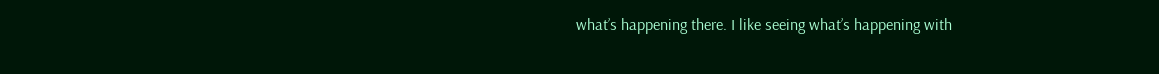what’s happening there. I like seeing what’s happening with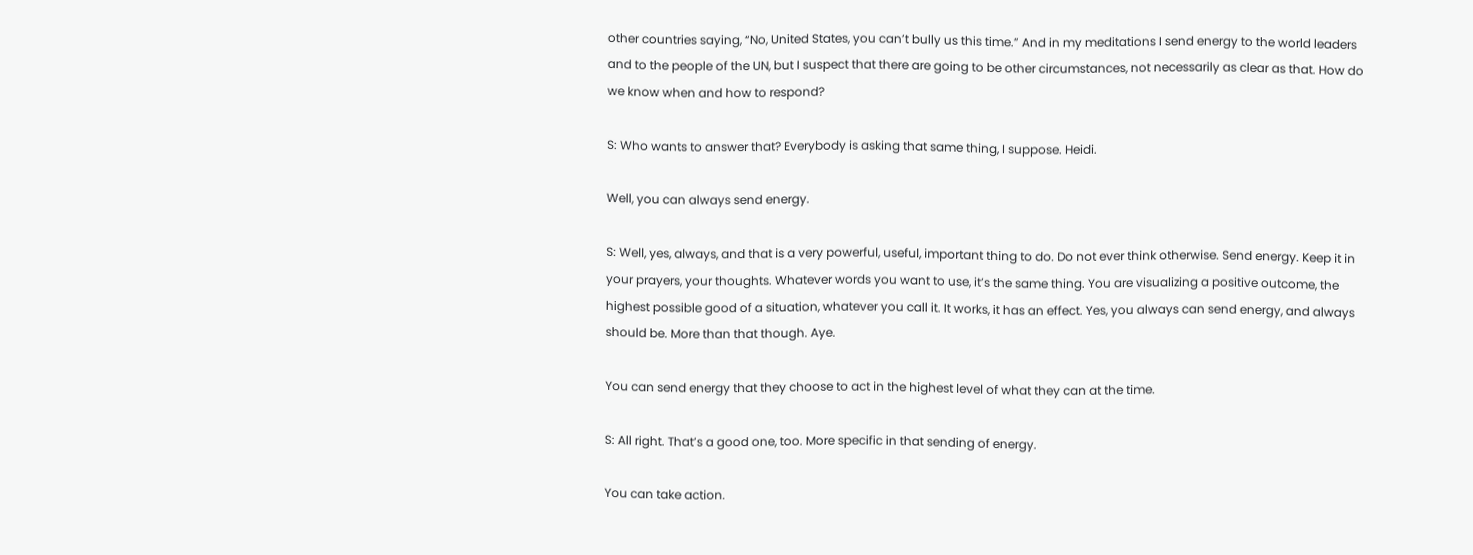other countries saying, “No, United States, you can’t bully us this time.” And in my meditations I send energy to the world leaders and to the people of the UN, but I suspect that there are going to be other circumstances, not necessarily as clear as that. How do we know when and how to respond?

S: Who wants to answer that? Everybody is asking that same thing, I suppose. Heidi.

Well, you can always send energy.

S: Well, yes, always, and that is a very powerful, useful, important thing to do. Do not ever think otherwise. Send energy. Keep it in your prayers, your thoughts. Whatever words you want to use, it’s the same thing. You are visualizing a positive outcome, the highest possible good of a situation, whatever you call it. It works, it has an effect. Yes, you always can send energy, and always should be. More than that though. Aye.

You can send energy that they choose to act in the highest level of what they can at the time.

S: All right. That’s a good one, too. More specific in that sending of energy.

You can take action.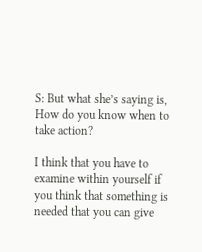S: But what she’s saying is, How do you know when to take action?

I think that you have to examine within yourself if you think that something is needed that you can give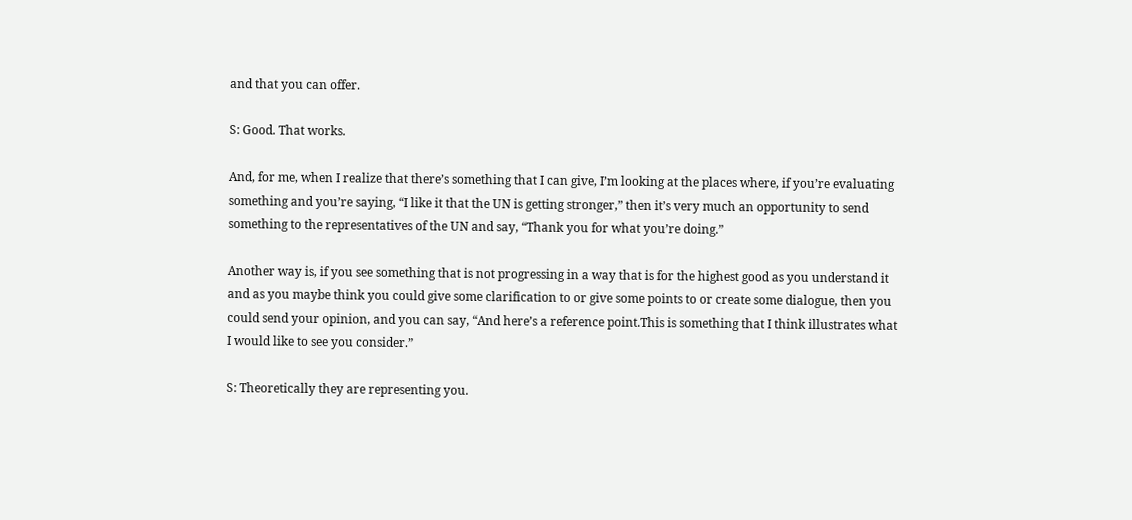and that you can offer.

S: Good. That works.

And, for me, when I realize that there’s something that I can give, I’m looking at the places where, if you’re evaluating something and you’re saying, “I like it that the UN is getting stronger,” then it’s very much an opportunity to send something to the representatives of the UN and say, “Thank you for what you’re doing.”

Another way is, if you see something that is not progressing in a way that is for the highest good as you understand it and as you maybe think you could give some clarification to or give some points to or create some dialogue, then you could send your opinion, and you can say, “And here’s a reference point.This is something that I think illustrates what I would like to see you consider.”

S: Theoretically they are representing you.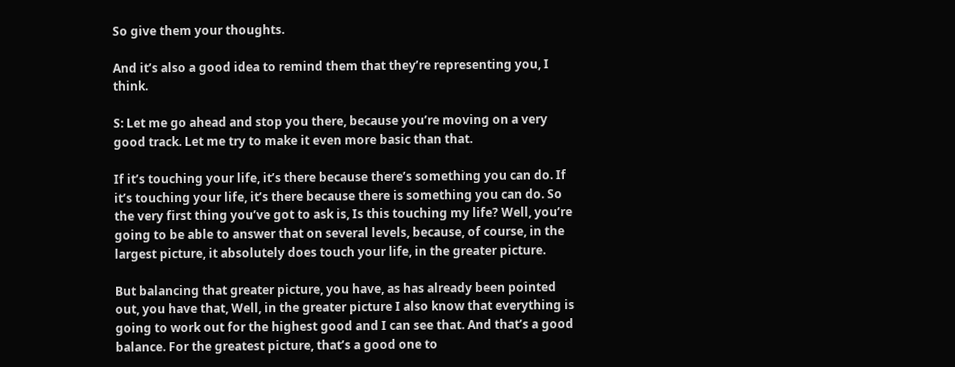So give them your thoughts.

And it’s also a good idea to remind them that they’re representing you, I think.

S: Let me go ahead and stop you there, because you’re moving on a very good track. Let me try to make it even more basic than that.

If it’s touching your life, it’s there because there’s something you can do. If it’s touching your life, it’s there because there is something you can do. So the very first thing you’ve got to ask is, Is this touching my life? Well, you’re going to be able to answer that on several levels, because, of course, in the largest picture, it absolutely does touch your life, in the greater picture.

But balancing that greater picture, you have, as has already been pointed out, you have that, Well, in the greater picture I also know that everything is going to work out for the highest good and I can see that. And that’s a good balance. For the greatest picture, that’s a good one to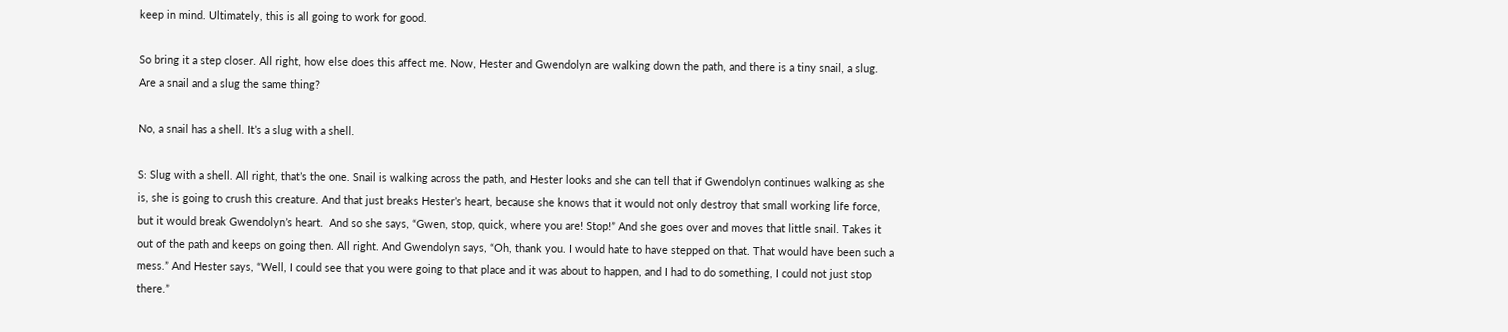keep in mind. Ultimately, this is all going to work for good.

So bring it a step closer. All right, how else does this affect me. Now, Hester and Gwendolyn are walking down the path, and there is a tiny snail, a slug. Are a snail and a slug the same thing?

No, a snail has a shell. It’s a slug with a shell.

S: Slug with a shell. All right, that’s the one. Snail is walking across the path, and Hester looks and she can tell that if Gwendolyn continues walking as she is, she is going to crush this creature. And that just breaks Hester’s heart, because she knows that it would not only destroy that small working life force, but it would break Gwendolyn’s heart.  And so she says, “Gwen, stop, quick, where you are! Stop!” And she goes over and moves that little snail. Takes it out of the path and keeps on going then. All right. And Gwendolyn says, “Oh, thank you. I would hate to have stepped on that. That would have been such a mess.” And Hester says, “Well, I could see that you were going to that place and it was about to happen, and I had to do something, I could not just stop there.”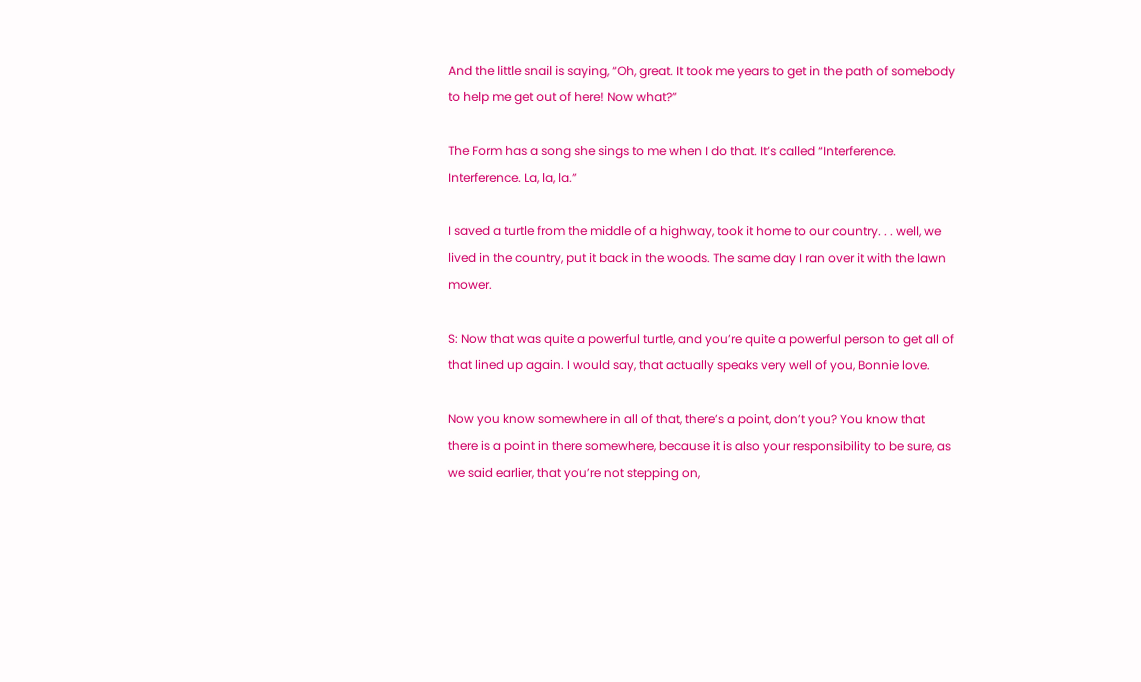And the little snail is saying, “Oh, great. It took me years to get in the path of somebody to help me get out of here! Now what?”

The Form has a song she sings to me when I do that. It’s called “Interference. Interference. La, la, la.”

I saved a turtle from the middle of a highway, took it home to our country. . . well, we lived in the country, put it back in the woods. The same day I ran over it with the lawn mower.

S: Now that was quite a powerful turtle, and you’re quite a powerful person to get all of that lined up again. I would say, that actually speaks very well of you, Bonnie love.

Now you know somewhere in all of that, there’s a point, don’t you? You know that there is a point in there somewhere, because it is also your responsibility to be sure, as we said earlier, that you’re not stepping on,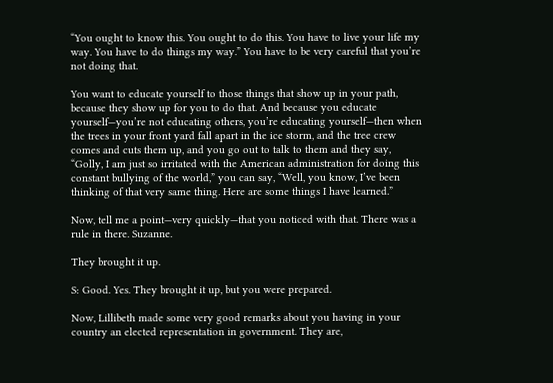“You ought to know this. You ought to do this. You have to live your life my way. You have to do things my way.” You have to be very careful that you’re not doing that.

You want to educate yourself to those things that show up in your path, because they show up for you to do that. And because you educate yourself—you’re not educating others, you’re educating yourself—then when the trees in your front yard fall apart in the ice storm, and the tree crew comes and cuts them up, and you go out to talk to them and they say, “Golly, I am just so irritated with the American administration for doing this constant bullying of the world,” you can say, “Well, you know, I’ve been thinking of that very same thing. Here are some things I have learned.”

Now, tell me a point—very quickly—that you noticed with that. There was a rule in there. Suzanne.

They brought it up.

S: Good. Yes. They brought it up, but you were prepared.

Now, Lillibeth made some very good remarks about you having in your country an elected representation in government. They are,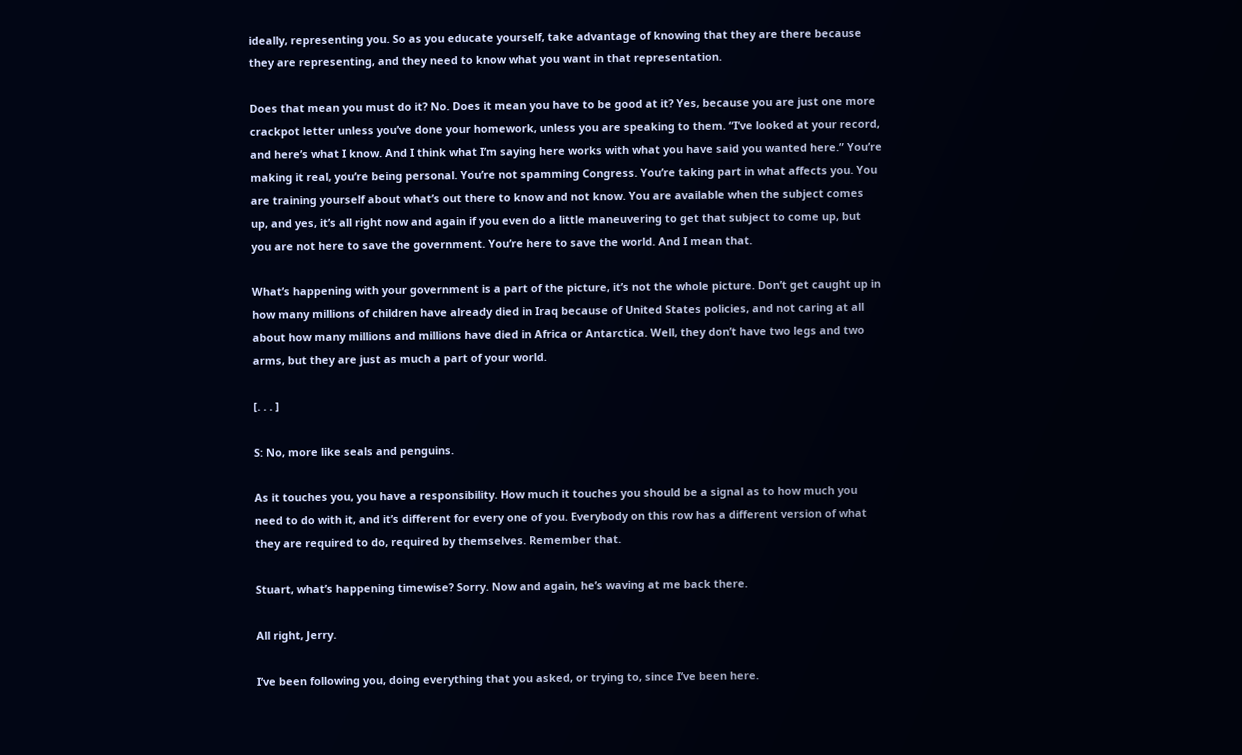ideally, representing you. So as you educate yourself, take advantage of knowing that they are there because they are representing, and they need to know what you want in that representation.

Does that mean you must do it? No. Does it mean you have to be good at it? Yes, because you are just one more crackpot letter unless you’ve done your homework, unless you are speaking to them. “I’ve looked at your record, and here’s what I know. And I think what I’m saying here works with what you have said you wanted here.” You’re making it real, you’re being personal. You’re not spamming Congress. You’re taking part in what affects you. You are training yourself about what’s out there to know and not know. You are available when the subject comes up, and yes, it’s all right now and again if you even do a little maneuvering to get that subject to come up, but you are not here to save the government. You’re here to save the world. And I mean that.

What’s happening with your government is a part of the picture, it’s not the whole picture. Don’t get caught up in how many millions of children have already died in Iraq because of United States policies, and not caring at all about how many millions and millions have died in Africa or Antarctica. Well, they don’t have two legs and two arms, but they are just as much a part of your world.

[. . . ]

S: No, more like seals and penguins.

As it touches you, you have a responsibility. How much it touches you should be a signal as to how much you need to do with it, and it’s different for every one of you. Everybody on this row has a different version of what they are required to do, required by themselves. Remember that.

Stuart, what’s happening timewise? Sorry. Now and again, he’s waving at me back there.

All right, Jerry.

I’ve been following you, doing everything that you asked, or trying to, since I’ve been here.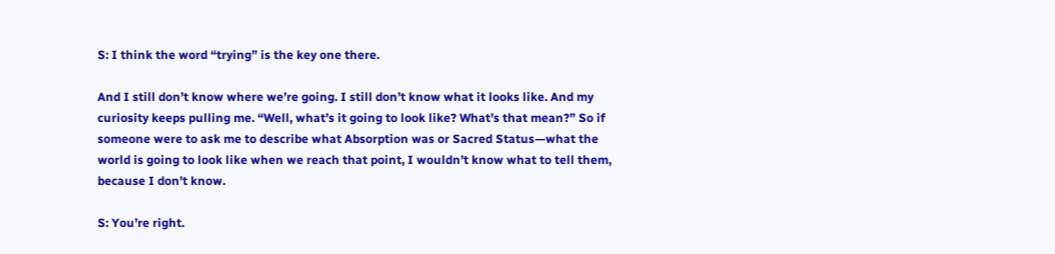S: I think the word “trying” is the key one there.

And I still don’t know where we’re going. I still don’t know what it looks like. And my curiosity keeps pulling me. “Well, what’s it going to look like? What’s that mean?” So if someone were to ask me to describe what Absorption was or Sacred Status—what the world is going to look like when we reach that point, I wouldn’t know what to tell them, because I don’t know.

S: You’re right.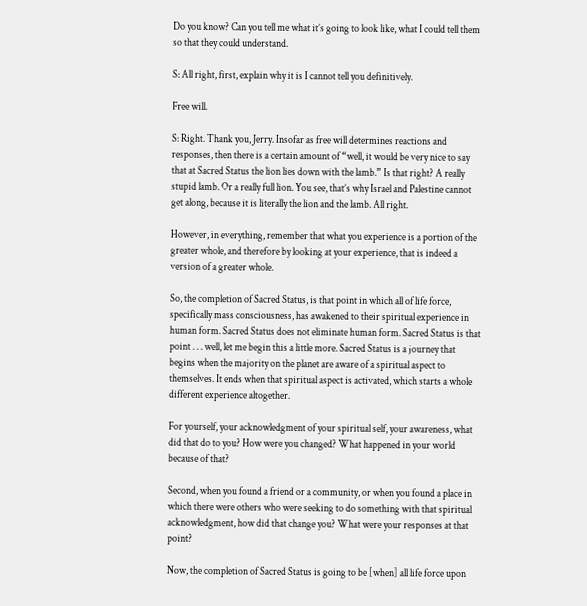Do you know? Can you tell me what it’s going to look like, what I could tell them so that they could understand.

S: All right, first, explain why it is I cannot tell you definitively.

Free will.

S: Right. Thank you, Jerry. Insofar as free will determines reactions and responses, then there is a certain amount of “well, it would be very nice to say that at Sacred Status the lion lies down with the lamb.” Is that right? A really stupid lamb. Or a really full lion. You see, that’s why Israel and Palestine cannot get along, because it is literally the lion and the lamb. All right.

However, in everything, remember that what you experience is a portion of the greater whole, and therefore by looking at your experience, that is indeed a version of a greater whole.

So, the completion of Sacred Status, is that point in which all of life force, specifically mass consciousness, has awakened to their spiritual experience in human form. Sacred Status does not eliminate human form. Sacred Status is that point . . . well, let me begin this a little more. Sacred Status is a journey that begins when the majority on the planet are aware of a spiritual aspect to themselves. It ends when that spiritual aspect is activated, which starts a whole different experience altogether.

For yourself, your acknowledgment of your spiritual self, your awareness, what did that do to you? How were you changed? What happened in your world because of that?

Second, when you found a friend or a community, or when you found a place in which there were others who were seeking to do something with that spiritual acknowledgment, how did that change you? What were your responses at that point?

Now, the completion of Sacred Status is going to be [when] all life force upon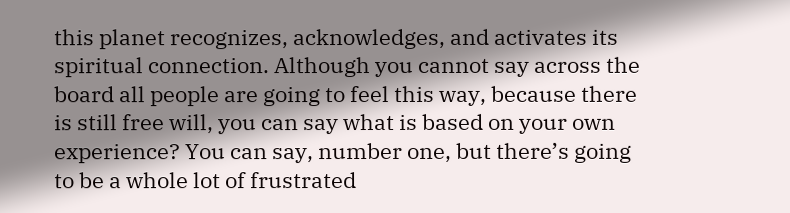this planet recognizes, acknowledges, and activates its spiritual connection. Although you cannot say across the board all people are going to feel this way, because there is still free will, you can say what is based on your own experience? You can say, number one, but there’s going to be a whole lot of frustrated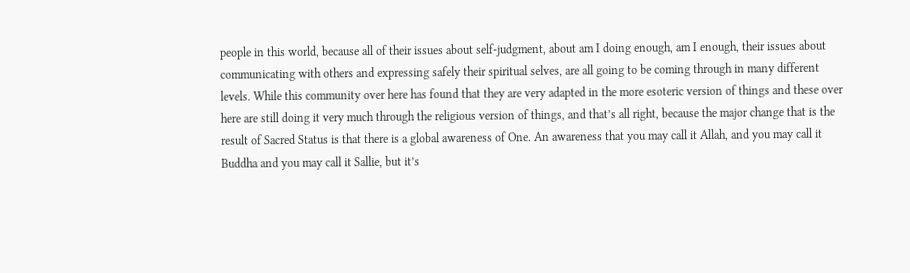people in this world, because all of their issues about self-judgment, about am I doing enough, am I enough, their issues about communicating with others and expressing safely their spiritual selves, are all going to be coming through in many different levels. While this community over here has found that they are very adapted in the more esoteric version of things and these over here are still doing it very much through the religious version of things, and that’s all right, because the major change that is the result of Sacred Status is that there is a global awareness of One. An awareness that you may call it Allah, and you may call it Buddha and you may call it Sallie, but it’s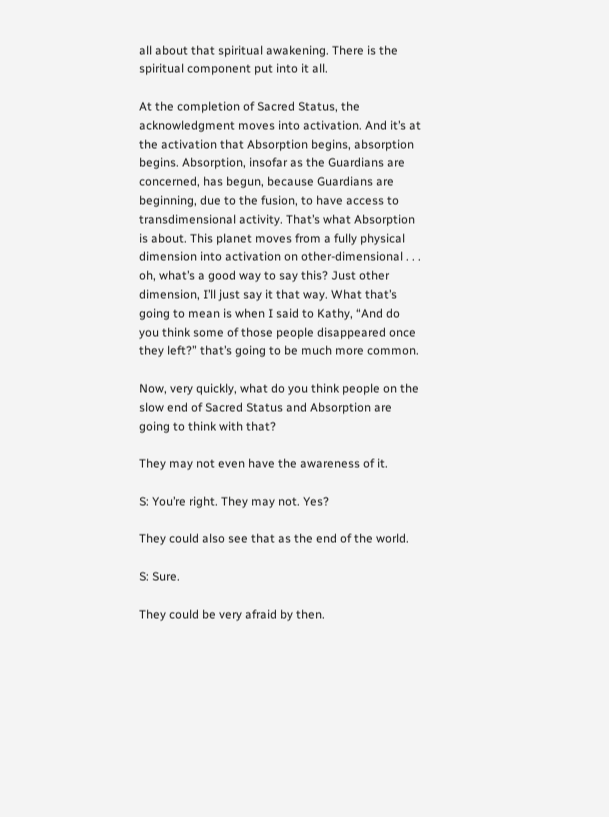all about that spiritual awakening. There is the spiritual component put into it all.

At the completion of Sacred Status, the acknowledgment moves into activation. And it’s at the activation that Absorption begins, absorption begins. Absorption, insofar as the Guardians are concerned, has begun, because Guardians are beginning, due to the fusion, to have access to transdimensional activity. That’s what Absorption is about. This planet moves from a fully physical dimension into activation on other-dimensional . . . oh, what’s a good way to say this? Just other dimension, I’ll just say it that way. What that’s going to mean is when I said to Kathy, “And do you think some of those people disappeared once they left?” that’s going to be much more common.

Now, very quickly, what do you think people on the slow end of Sacred Status and Absorption are going to think with that?

They may not even have the awareness of it.

S: You’re right. They may not. Yes?

They could also see that as the end of the world.

S: Sure.

They could be very afraid by then.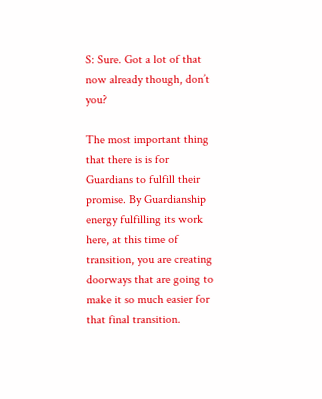S: Sure. Got a lot of that now already though, don’t you?

The most important thing that there is is for Guardians to fulfill their promise. By Guardianship energy fulfilling its work here, at this time of transition, you are creating doorways that are going to make it so much easier for that final transition.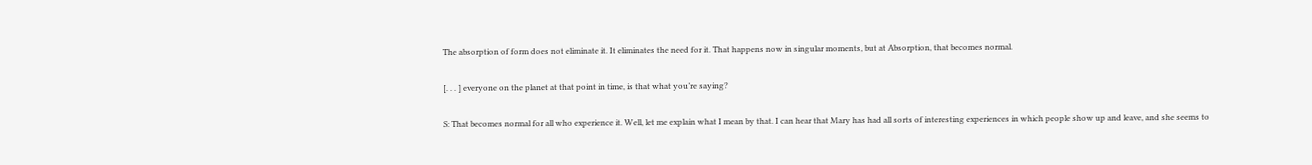The absorption of form does not eliminate it. It eliminates the need for it. That happens now in singular moments, but at Absorption, that becomes normal.

[. . . ] everyone on the planet at that point in time, is that what you’re saying?

S: That becomes normal for all who experience it. Well, let me explain what I mean by that. I can hear that Mary has had all sorts of interesting experiences in which people show up and leave, and she seems to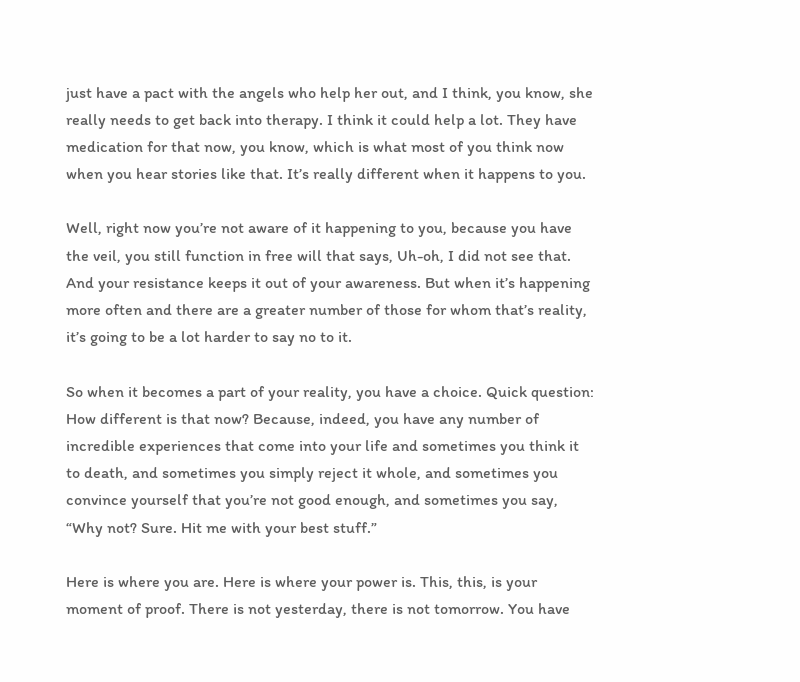just have a pact with the angels who help her out, and I think, you know, she really needs to get back into therapy. I think it could help a lot. They have medication for that now, you know, which is what most of you think now when you hear stories like that. It’s really different when it happens to you.

Well, right now you’re not aware of it happening to you, because you have the veil, you still function in free will that says, Uh-oh, I did not see that. And your resistance keeps it out of your awareness. But when it’s happening more often and there are a greater number of those for whom that’s reality, it’s going to be a lot harder to say no to it.

So when it becomes a part of your reality, you have a choice. Quick question: How different is that now? Because, indeed, you have any number of incredible experiences that come into your life and sometimes you think it to death, and sometimes you simply reject it whole, and sometimes you convince yourself that you’re not good enough, and sometimes you say, “Why not? Sure. Hit me with your best stuff.”

Here is where you are. Here is where your power is. This, this, is your moment of proof. There is not yesterday, there is not tomorrow. You have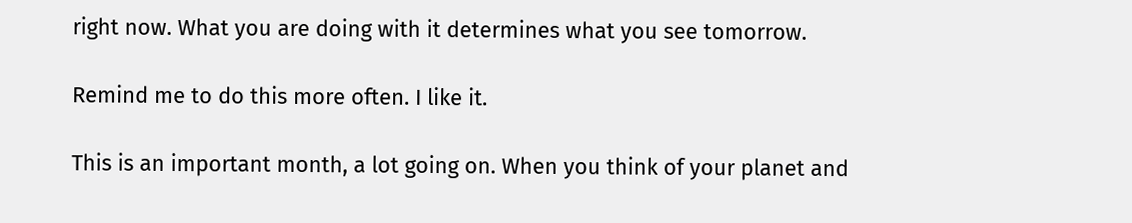right now. What you are doing with it determines what you see tomorrow.

Remind me to do this more often. I like it.

This is an important month, a lot going on. When you think of your planet and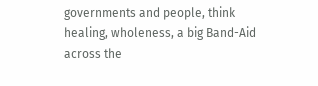governments and people, think healing, wholeness, a big Band-Aid across the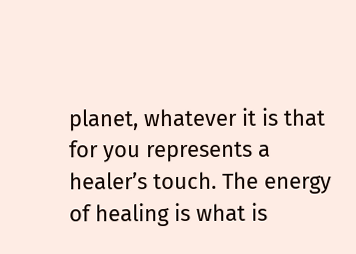planet, whatever it is that for you represents a healer’s touch. The energy of healing is what is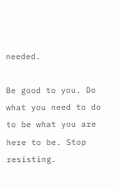needed.

Be good to you. Do what you need to do to be what you are here to be. Stop resisting.